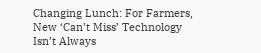Changing Lunch: For Farmers, New ‘Can’t Miss’ Technology Isn’t Always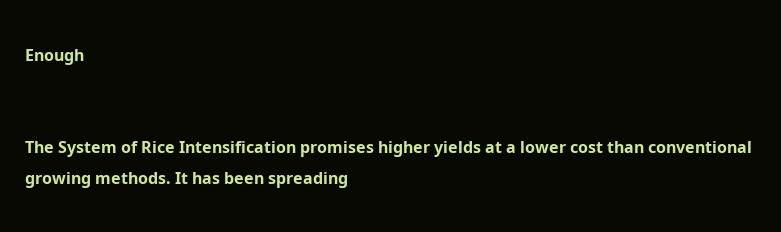Enough


The System of Rice Intensification promises higher yields at a lower cost than conventional growing methods. It has been spreading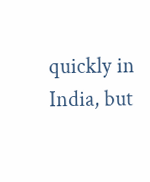quickly in India, but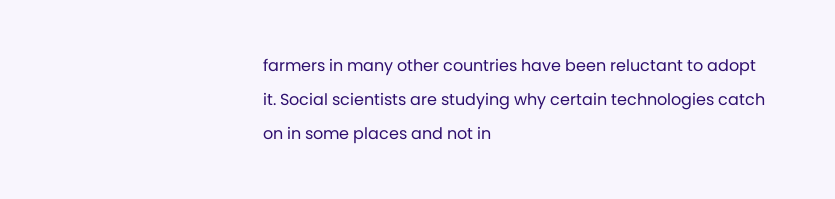farmers in many other countries have been reluctant to adopt it. Social scientists are studying why certain technologies catch on in some places and not in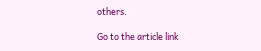others.

Go to the article link